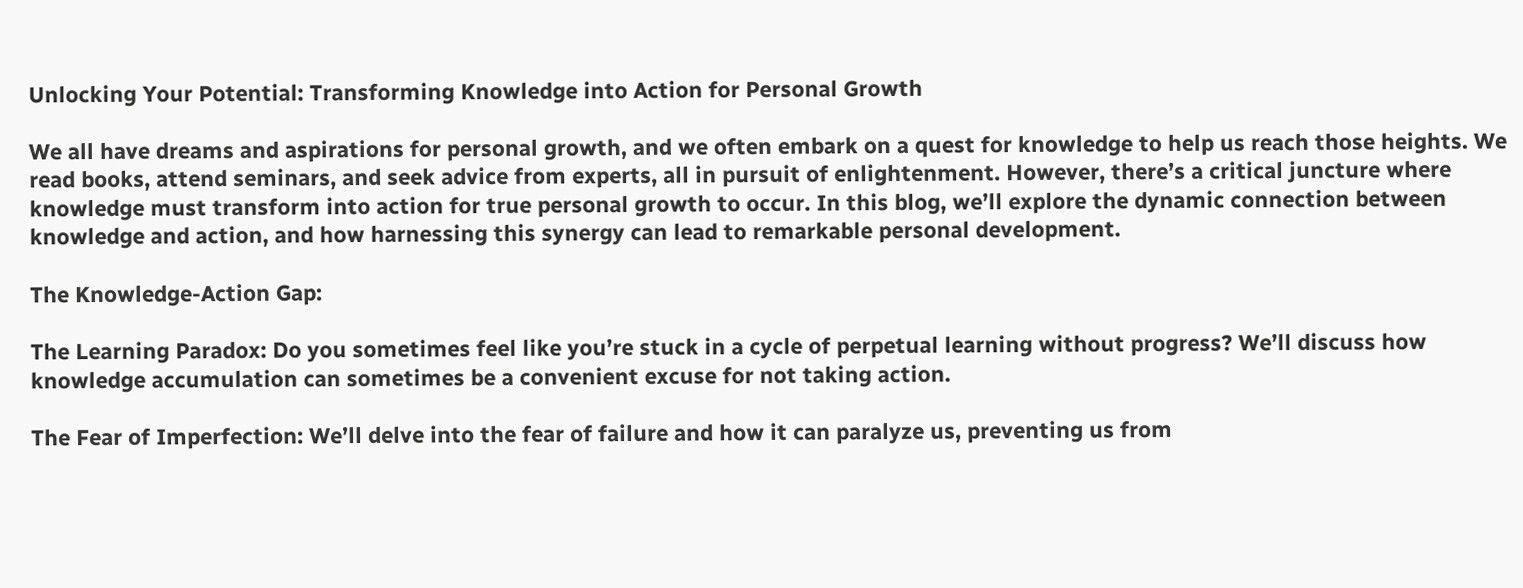Unlocking Your Potential: Transforming Knowledge into Action for Personal Growth

We all have dreams and aspirations for personal growth, and we often embark on a quest for knowledge to help us reach those heights. We read books, attend seminars, and seek advice from experts, all in pursuit of enlightenment. However, there’s a critical juncture where knowledge must transform into action for true personal growth to occur. In this blog, we’ll explore the dynamic connection between knowledge and action, and how harnessing this synergy can lead to remarkable personal development.

The Knowledge-Action Gap:

The Learning Paradox: Do you sometimes feel like you’re stuck in a cycle of perpetual learning without progress? We’ll discuss how knowledge accumulation can sometimes be a convenient excuse for not taking action.

The Fear of Imperfection: We’ll delve into the fear of failure and how it can paralyze us, preventing us from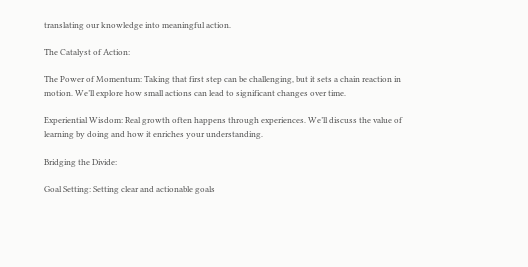translating our knowledge into meaningful action.

The Catalyst of Action:

The Power of Momentum: Taking that first step can be challenging, but it sets a chain reaction in motion. We’ll explore how small actions can lead to significant changes over time.

Experiential Wisdom: Real growth often happens through experiences. We’ll discuss the value of learning by doing and how it enriches your understanding.

Bridging the Divide:

Goal Setting: Setting clear and actionable goals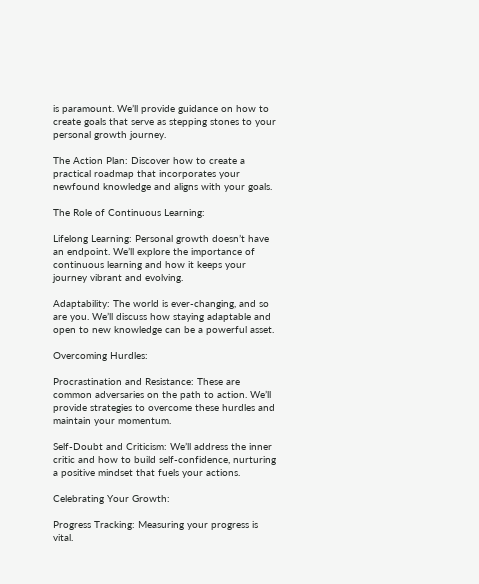is paramount. We’ll provide guidance on how to create goals that serve as stepping stones to your personal growth journey.

The Action Plan: Discover how to create a practical roadmap that incorporates your newfound knowledge and aligns with your goals.

The Role of Continuous Learning:

Lifelong Learning: Personal growth doesn’t have an endpoint. We’ll explore the importance of continuous learning and how it keeps your journey vibrant and evolving.

Adaptability: The world is ever-changing, and so are you. We’ll discuss how staying adaptable and open to new knowledge can be a powerful asset.

Overcoming Hurdles:

Procrastination and Resistance: These are common adversaries on the path to action. We’ll provide strategies to overcome these hurdles and maintain your momentum.

Self-Doubt and Criticism: We’ll address the inner critic and how to build self-confidence, nurturing a positive mindset that fuels your actions.

Celebrating Your Growth:

Progress Tracking: Measuring your progress is vital.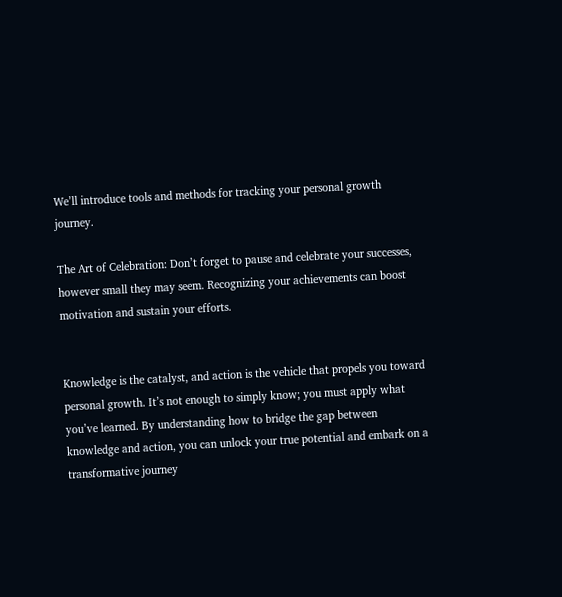We’ll introduce tools and methods for tracking your personal growth journey.

The Art of Celebration: Don’t forget to pause and celebrate your successes, however small they may seem. Recognizing your achievements can boost motivation and sustain your efforts.


Knowledge is the catalyst, and action is the vehicle that propels you toward personal growth. It’s not enough to simply know; you must apply what you’ve learned. By understanding how to bridge the gap between knowledge and action, you can unlock your true potential and embark on a transformative journey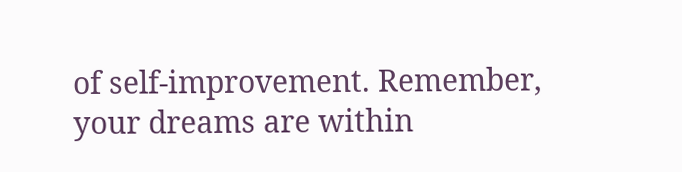of self-improvement. Remember, your dreams are within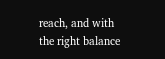reach, and with the right balance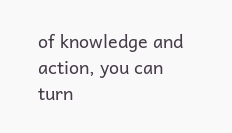of knowledge and action, you can turn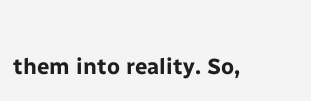them into reality. So,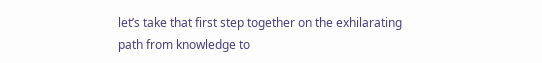let’s take that first step together on the exhilarating path from knowledge to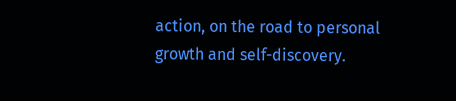action, on the road to personal growth and self-discovery.